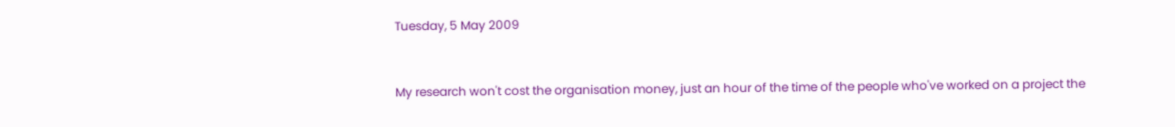Tuesday, 5 May 2009


My research won't cost the organisation money, just an hour of the time of the people who've worked on a project the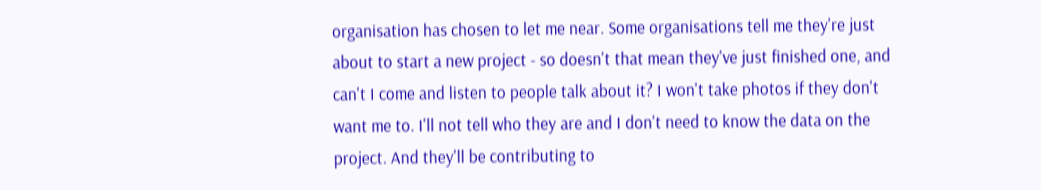organisation has chosen to let me near. Some organisations tell me they're just about to start a new project - so doesn't that mean they've just finished one, and can't I come and listen to people talk about it? I won't take photos if they don't want me to. I'll not tell who they are and I don't need to know the data on the project. And they'll be contributing to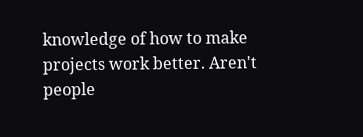knowledge of how to make projects work better. Aren't people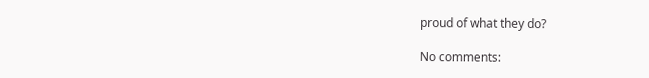proud of what they do?

No comments: